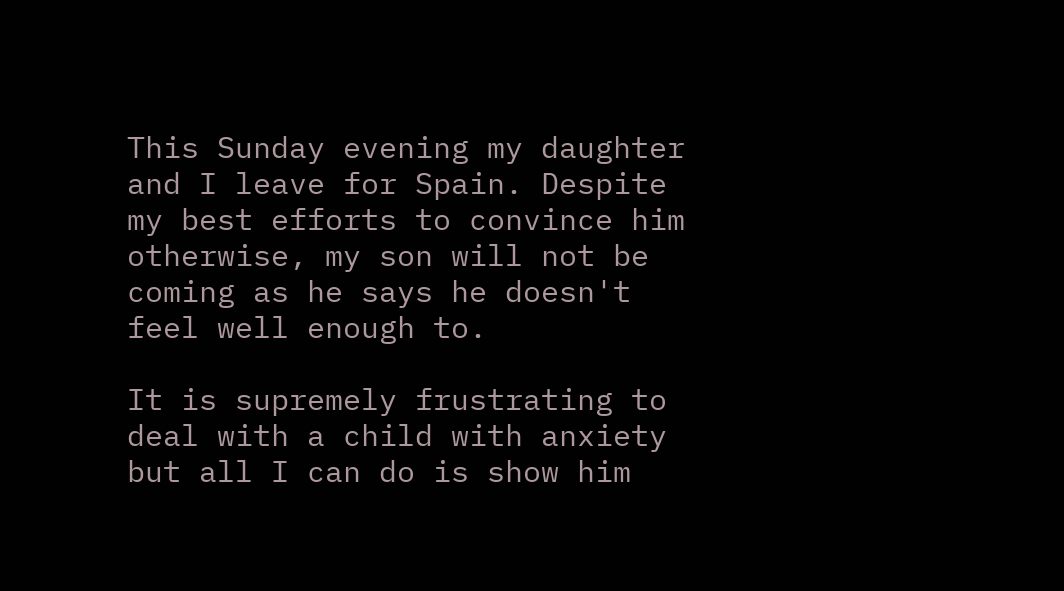This Sunday evening my daughter and I leave for Spain. Despite my best efforts to convince him otherwise, my son will not be coming as he says he doesn't feel well enough to.

It is supremely frustrating to deal with a child with anxiety but all I can do is show him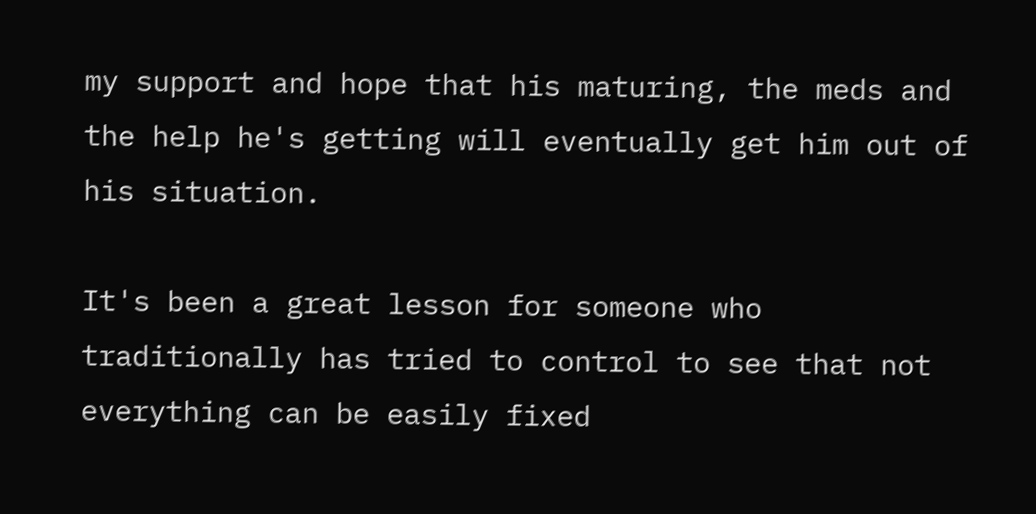my support and hope that his maturing, the meds and the help he's getting will eventually get him out of his situation.

It's been a great lesson for someone who traditionally has tried to control to see that not everything can be easily fixed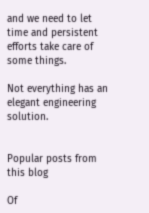and we need to let time and persistent efforts take care of some things.

Not everything has an elegant engineering solution.


Popular posts from this blog

Of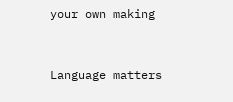your own making


Language matters